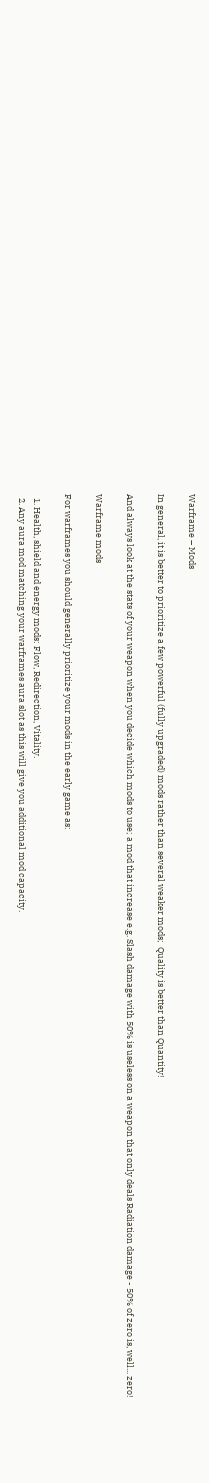Warframe – Mods

In general, it is better to prioritize a few powerful (fully upgraded) mods rather than several weaker mods;  Quality is better than Quantity!

And always look at the stats of your weapon when you decide which mods to use; a mod that increase e.g. Slash damage with 50% is useless on a weapon that only deals Radiation damage - 50% of zero is, well... zero!

Warframe mods

For warframes you should generally prioritize your mods in the early game as:

  1. Health, shield and energy mods: Flow, Redirection, Vitality.
  2. Any aura mod matching your warframes aura slot as this will give you additional mod capacity.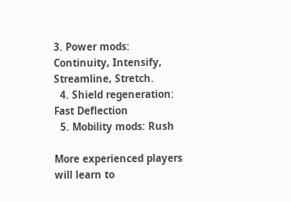3. Power mods: Continuity, Intensify, Streamline, Stretch.
  4. Shield regeneration: Fast Deflection
  5. Mobility mods: Rush

More experienced players will learn to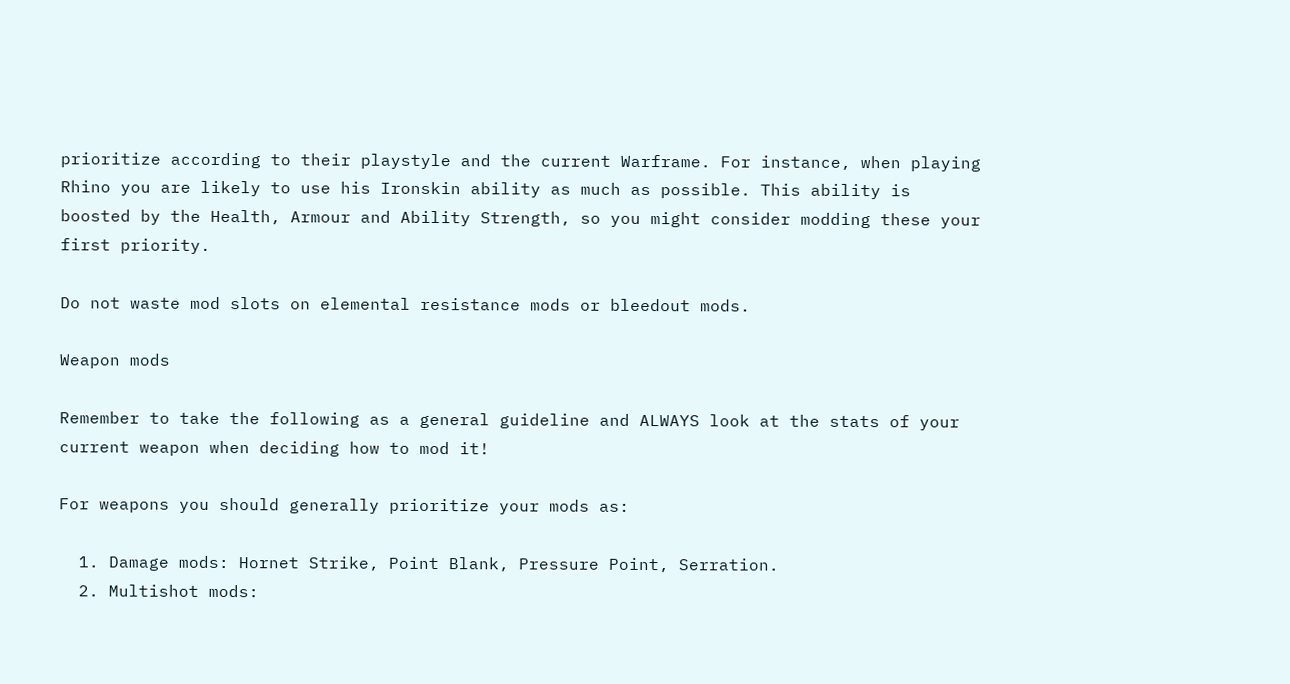prioritize according to their playstyle and the current Warframe. For instance, when playing Rhino you are likely to use his Ironskin ability as much as possible. This ability is boosted by the Health, Armour and Ability Strength, so you might consider modding these your first priority.

Do not waste mod slots on elemental resistance mods or bleedout mods.

Weapon mods

Remember to take the following as a general guideline and ALWAYS look at the stats of your current weapon when deciding how to mod it!

For weapons you should generally prioritize your mods as:

  1. Damage mods: Hornet Strike, Point Blank, Pressure Point, Serration.
  2. Multishot mods: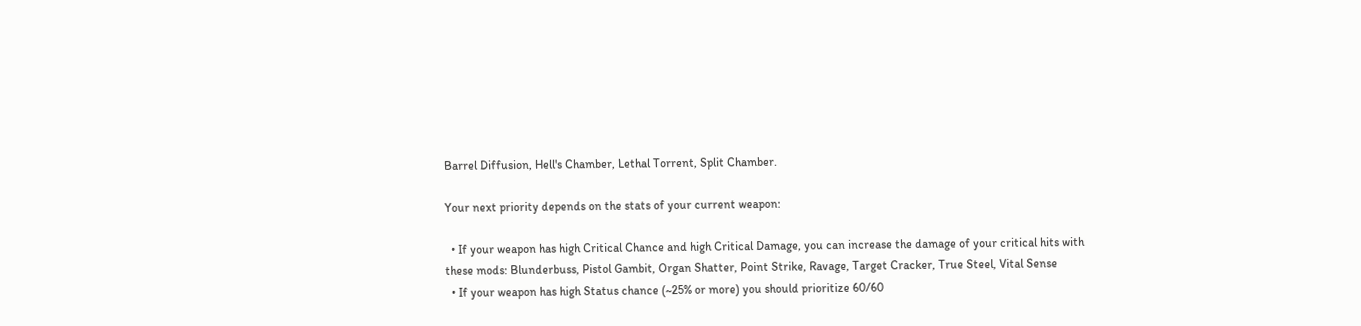Barrel Diffusion, Hell's Chamber, Lethal Torrent, Split Chamber.

Your next priority depends on the stats of your current weapon:

  • If your weapon has high Critical Chance and high Critical Damage, you can increase the damage of your critical hits with these mods: Blunderbuss, Pistol Gambit, Organ Shatter, Point Strike, Ravage, Target Cracker, True Steel, Vital Sense
  • If your weapon has high Status chance (~25% or more) you should prioritize 60/60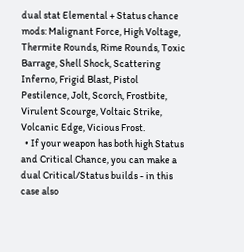dual stat Elemental + Status chance mods: Malignant Force, High Voltage, Thermite Rounds, Rime Rounds, Toxic Barrage, Shell Shock, Scattering Inferno, Frigid Blast, Pistol Pestilence, Jolt, Scorch, Frostbite, Virulent Scourge, Voltaic Strike, Volcanic Edge, Vicious Frost.
  • If your weapon has both high Status and Critical Chance, you can make a dual Critical/Status builds - in this case also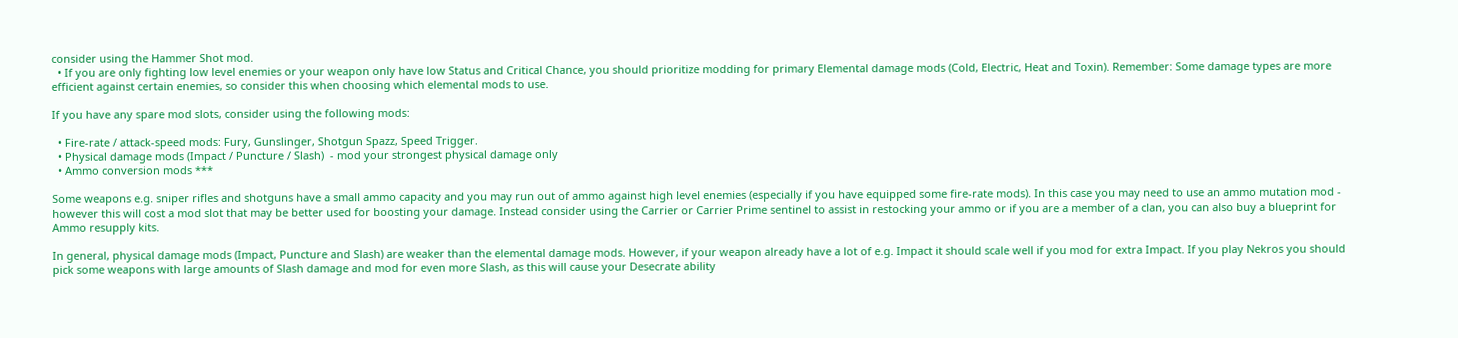consider using the Hammer Shot mod.
  • If you are only fighting low level enemies or your weapon only have low Status and Critical Chance, you should prioritize modding for primary Elemental damage mods (Cold, Electric, Heat and Toxin). Remember: Some damage types are more efficient against certain enemies, so consider this when choosing which elemental mods to use.

If you have any spare mod slots, consider using the following mods:

  • Fire-rate / attack-speed mods: Fury, Gunslinger, Shotgun Spazz, Speed Trigger.
  • Physical damage mods (Impact / Puncture / Slash)  - mod your strongest physical damage only
  • Ammo conversion mods ***

Some weapons e.g. sniper rifles and shotguns have a small ammo capacity and you may run out of ammo against high level enemies (especially if you have equipped some fire-rate mods). In this case you may need to use an ammo mutation mod - however this will cost a mod slot that may be better used for boosting your damage. Instead consider using the Carrier or Carrier Prime sentinel to assist in restocking your ammo or if you are a member of a clan, you can also buy a blueprint for Ammo resupply kits.

In general, physical damage mods (Impact, Puncture and Slash) are weaker than the elemental damage mods. However, if your weapon already have a lot of e.g. Impact it should scale well if you mod for extra Impact. If you play Nekros you should pick some weapons with large amounts of Slash damage and mod for even more Slash, as this will cause your Desecrate ability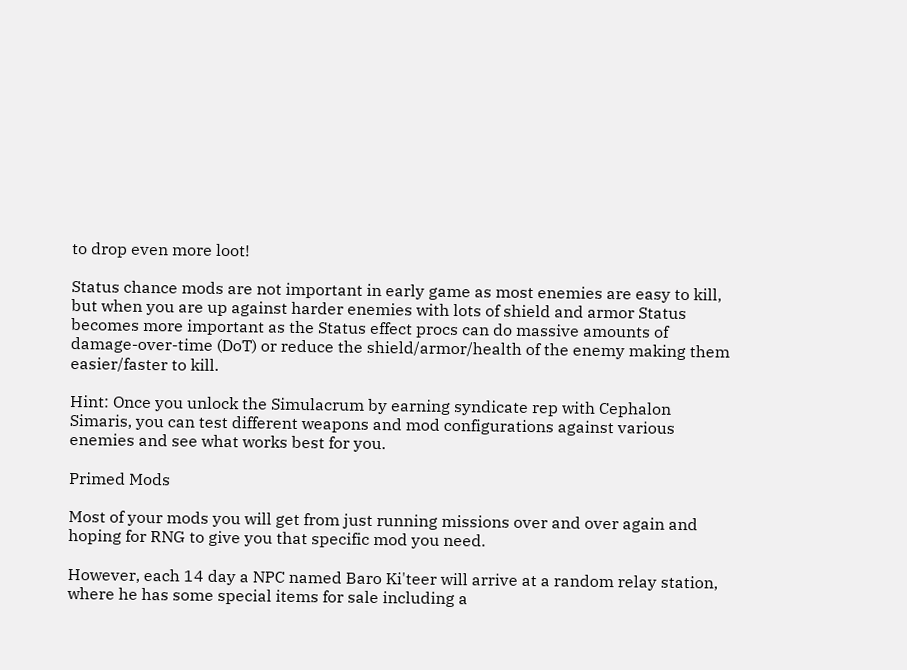to drop even more loot!

Status chance mods are not important in early game as most enemies are easy to kill, but when you are up against harder enemies with lots of shield and armor Status becomes more important as the Status effect procs can do massive amounts of damage-over-time (DoT) or reduce the shield/armor/health of the enemy making them easier/faster to kill.

Hint: Once you unlock the Simulacrum by earning syndicate rep with Cephalon Simaris, you can test different weapons and mod configurations against various enemies and see what works best for you.

Primed Mods

Most of your mods you will get from just running missions over and over again and hoping for RNG to give you that specific mod you need.

However, each 14 day a NPC named Baro Ki'teer will arrive at a random relay station, where he has some special items for sale including a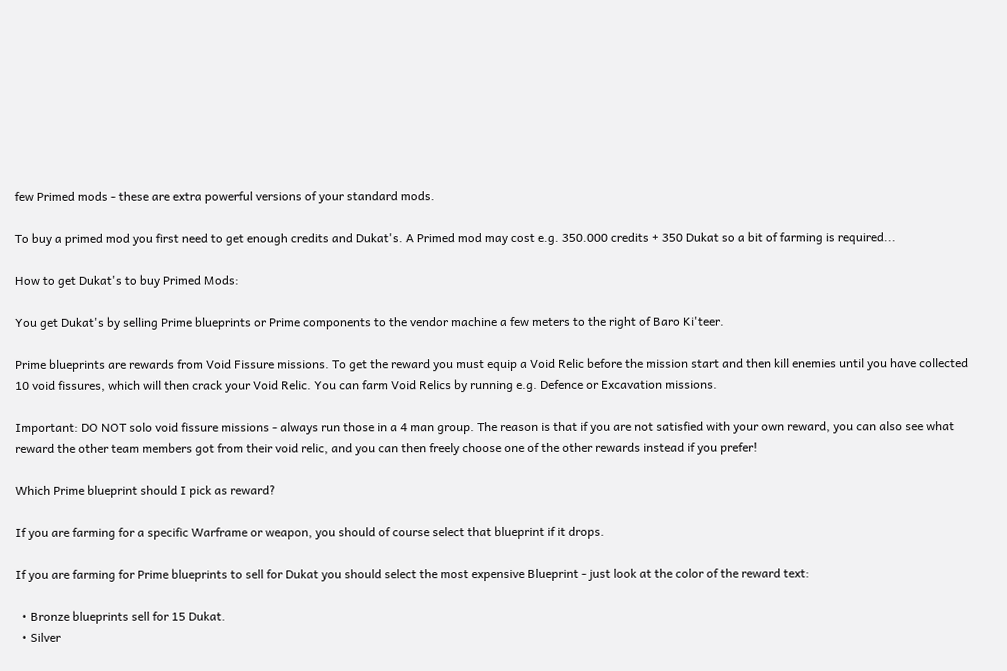few Primed mods - these are extra powerful versions of your standard mods.

To buy a primed mod you first need to get enough credits and Dukat's. A Primed mod may cost e.g. 350.000 credits + 350 Dukat so a bit of farming is required...

How to get Dukat's to buy Primed Mods:

You get Dukat's by selling Prime blueprints or Prime components to the vendor machine a few meters to the right of Baro Ki'teer.

Prime blueprints are rewards from Void Fissure missions. To get the reward you must equip a Void Relic before the mission start and then kill enemies until you have collected 10 void fissures, which will then crack your Void Relic. You can farm Void Relics by running e.g. Defence or Excavation missions.

Important: DO NOT solo void fissure missions - always run those in a 4 man group. The reason is that if you are not satisfied with your own reward, you can also see what reward the other team members got from their void relic, and you can then freely choose one of the other rewards instead if you prefer!

Which Prime blueprint should I pick as reward?

If you are farming for a specific Warframe or weapon, you should of course select that blueprint if it drops.

If you are farming for Prime blueprints to sell for Dukat you should select the most expensive Blueprint - just look at the color of the reward text:

  • Bronze blueprints sell for 15 Dukat.
  • Silver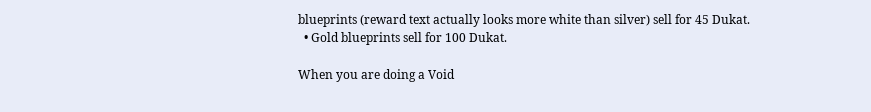blueprints (reward text actually looks more white than silver) sell for 45 Dukat.
  • Gold blueprints sell for 100 Dukat.

When you are doing a Void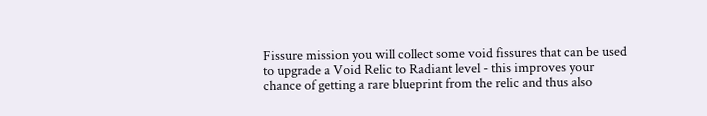Fissure mission you will collect some void fissures that can be used to upgrade a Void Relic to Radiant level - this improves your chance of getting a rare blueprint from the relic and thus also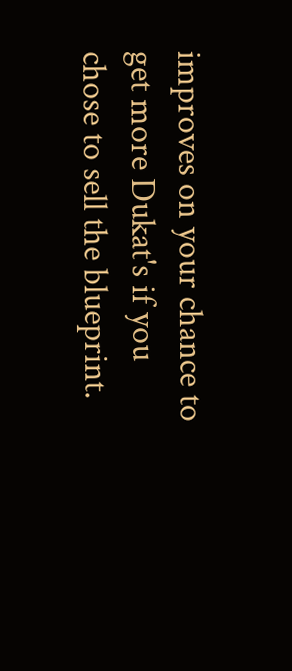improves on your chance to get more Dukat's if you chose to sell the blueprint.